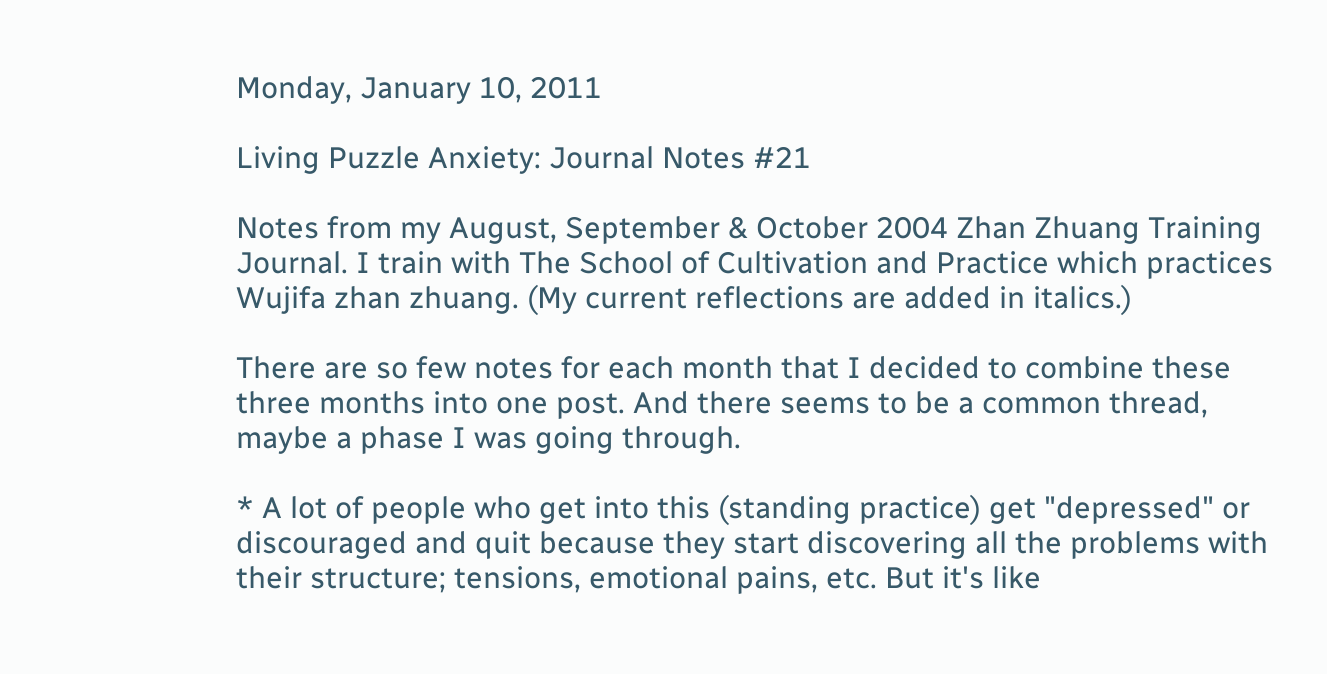Monday, January 10, 2011

Living Puzzle Anxiety: Journal Notes #21

Notes from my August, September & October 2004 Zhan Zhuang Training Journal. I train with The School of Cultivation and Practice which practices Wujifa zhan zhuang. (My current reflections are added in italics.)

There are so few notes for each month that I decided to combine these three months into one post. And there seems to be a common thread, maybe a phase I was going through.

* A lot of people who get into this (standing practice) get "depressed" or discouraged and quit because they start discovering all the problems with their structure; tensions, emotional pains, etc. But it's like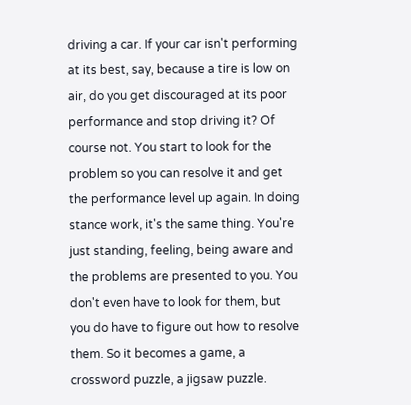driving a car. If your car isn't performing at its best, say, because a tire is low on air, do you get discouraged at its poor performance and stop driving it? Of course not. You start to look for the problem so you can resolve it and get the performance level up again. In doing stance work, it's the same thing. You're just standing, feeling, being aware and the problems are presented to you. You don't even have to look for them, but you do have to figure out how to resolve them. So it becomes a game, a crossword puzzle, a jigsaw puzzle.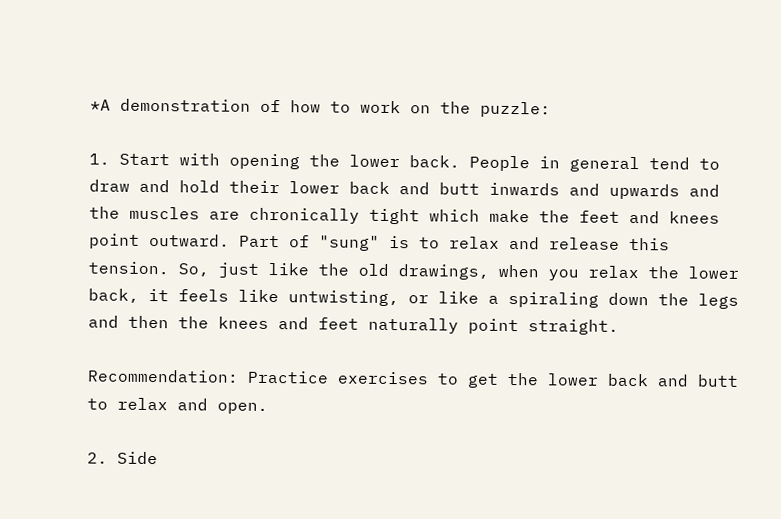*A demonstration of how to work on the puzzle:

1. Start with opening the lower back. People in general tend to draw and hold their lower back and butt inwards and upwards and the muscles are chronically tight which make the feet and knees point outward. Part of "sung" is to relax and release this tension. So, just like the old drawings, when you relax the lower back, it feels like untwisting, or like a spiraling down the legs and then the knees and feet naturally point straight.

Recommendation: Practice exercises to get the lower back and butt to relax and open.

2. Side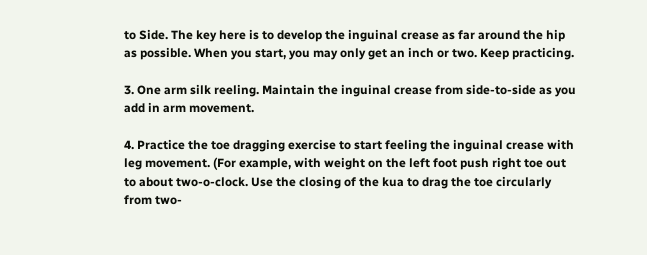to Side. The key here is to develop the inguinal crease as far around the hip as possible. When you start, you may only get an inch or two. Keep practicing.

3. One arm silk reeling. Maintain the inguinal crease from side-to-side as you add in arm movement.

4. Practice the toe dragging exercise to start feeling the inguinal crease with leg movement. (For example, with weight on the left foot push right toe out to about two-o-clock. Use the closing of the kua to drag the toe circularly from two-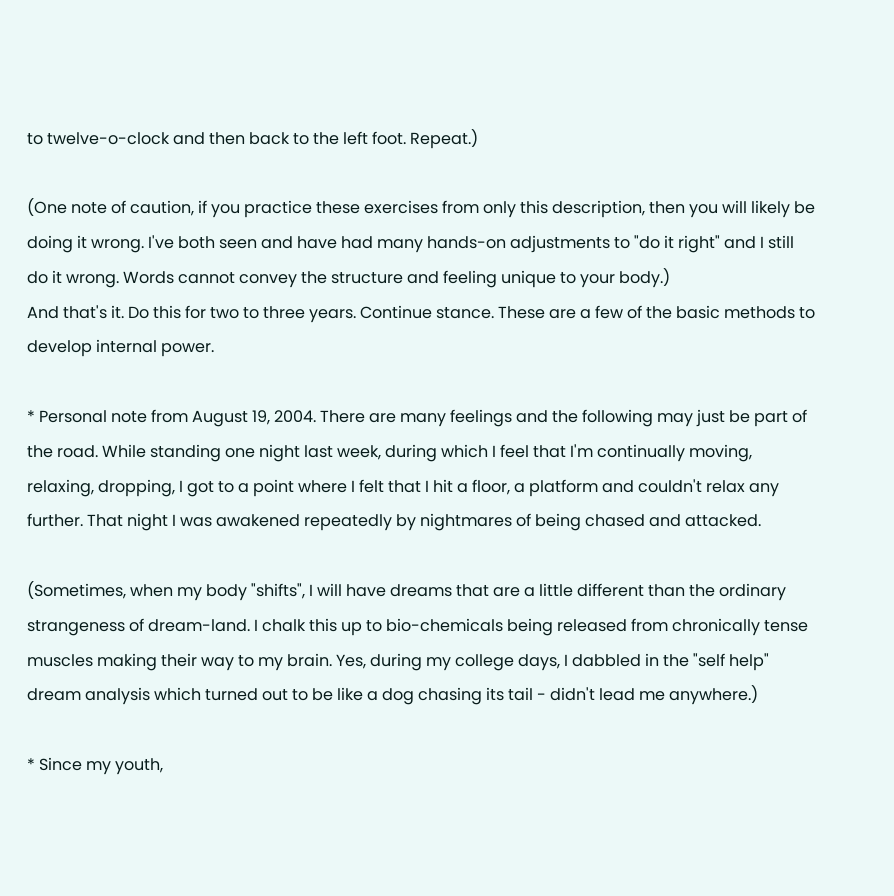to twelve-o-clock and then back to the left foot. Repeat.)

(One note of caution, if you practice these exercises from only this description, then you will likely be doing it wrong. I've both seen and have had many hands-on adjustments to "do it right" and I still do it wrong. Words cannot convey the structure and feeling unique to your body.)
And that's it. Do this for two to three years. Continue stance. These are a few of the basic methods to develop internal power.

* Personal note from August 19, 2004. There are many feelings and the following may just be part of the road. While standing one night last week, during which I feel that I'm continually moving, relaxing, dropping, I got to a point where I felt that I hit a floor, a platform and couldn't relax any further. That night I was awakened repeatedly by nightmares of being chased and attacked.

(Sometimes, when my body "shifts", I will have dreams that are a little different than the ordinary strangeness of dream-land. I chalk this up to bio-chemicals being released from chronically tense muscles making their way to my brain. Yes, during my college days, I dabbled in the "self help" dream analysis which turned out to be like a dog chasing its tail - didn't lead me anywhere.)

* Since my youth,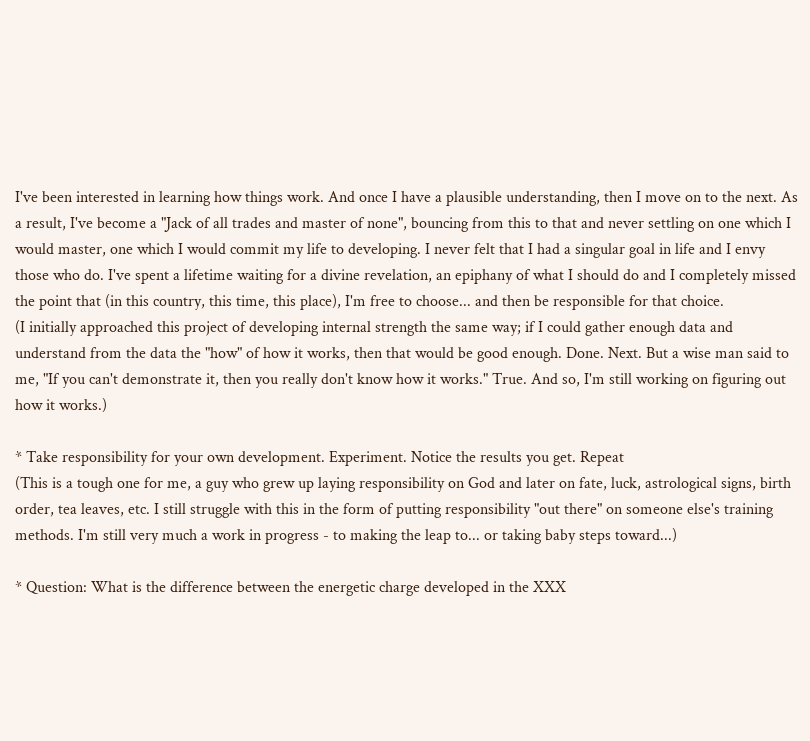I've been interested in learning how things work. And once I have a plausible understanding, then I move on to the next. As a result, I've become a "Jack of all trades and master of none", bouncing from this to that and never settling on one which I would master, one which I would commit my life to developing. I never felt that I had a singular goal in life and I envy those who do. I've spent a lifetime waiting for a divine revelation, an epiphany of what I should do and I completely missed the point that (in this country, this time, this place), I'm free to choose... and then be responsible for that choice.
(I initially approached this project of developing internal strength the same way; if I could gather enough data and understand from the data the "how" of how it works, then that would be good enough. Done. Next. But a wise man said to me, "If you can't demonstrate it, then you really don't know how it works." True. And so, I'm still working on figuring out how it works.)

* Take responsibility for your own development. Experiment. Notice the results you get. Repeat
(This is a tough one for me, a guy who grew up laying responsibility on God and later on fate, luck, astrological signs, birth order, tea leaves, etc. I still struggle with this in the form of putting responsibility "out there" on someone else's training methods. I'm still very much a work in progress - to making the leap to... or taking baby steps toward...)

* Question: What is the difference between the energetic charge developed in the XXX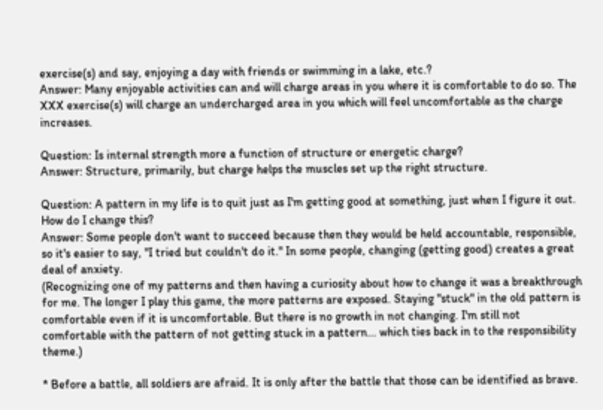exercise(s) and say, enjoying a day with friends or swimming in a lake, etc.?
Answer: Many enjoyable activities can and will charge areas in you where it is comfortable to do so. The XXX exercise(s) will charge an undercharged area in you which will feel uncomfortable as the charge increases.

Question: Is internal strength more a function of structure or energetic charge?
Answer: Structure, primarily, but charge helps the muscles set up the right structure.

Question: A pattern in my life is to quit just as I'm getting good at something, just when I figure it out. How do I change this?
Answer: Some people don't want to succeed because then they would be held accountable, responsible, so it's easier to say, "I tried but couldn't do it." In some people, changing (getting good) creates a great deal of anxiety.
(Recognizing one of my patterns and then having a curiosity about how to change it was a breakthrough for me. The longer I play this game, the more patterns are exposed. Staying "stuck" in the old pattern is comfortable even if it is uncomfortable. But there is no growth in not changing. I'm still not comfortable with the pattern of not getting stuck in a pattern... which ties back in to the responsibility theme.)

* Before a battle, all soldiers are afraid. It is only after the battle that those can be identified as brave.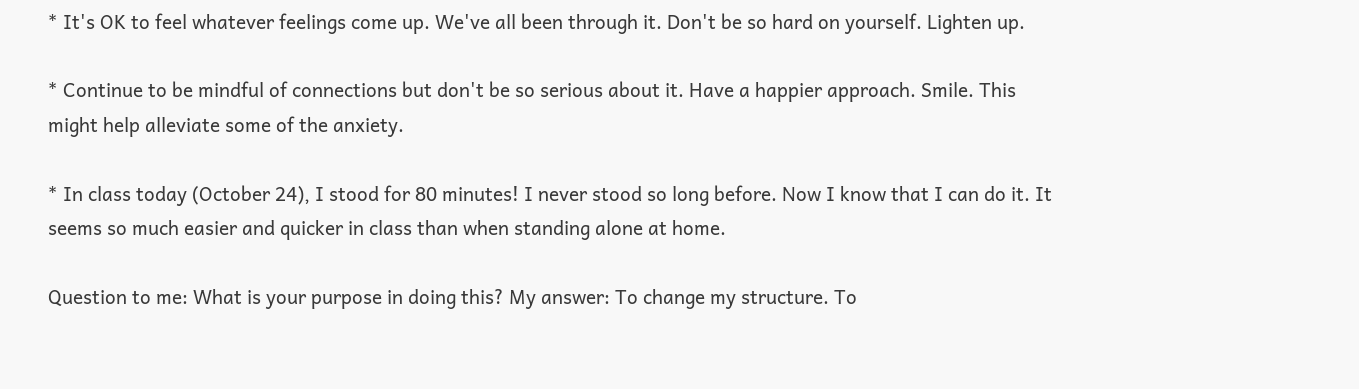* It's OK to feel whatever feelings come up. We've all been through it. Don't be so hard on yourself. Lighten up.

* Continue to be mindful of connections but don't be so serious about it. Have a happier approach. Smile. This might help alleviate some of the anxiety.

* In class today (October 24), I stood for 80 minutes! I never stood so long before. Now I know that I can do it. It seems so much easier and quicker in class than when standing alone at home.

Question to me: What is your purpose in doing this? My answer: To change my structure. To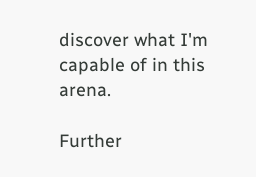discover what I'm capable of in this arena.

Further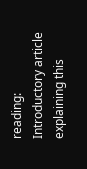reading:
Introductory article explaining this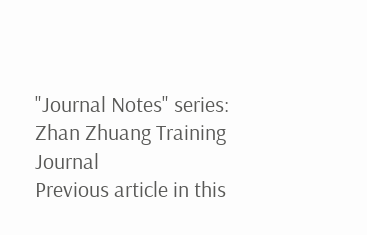"Journal Notes" series: Zhan Zhuang Training Journal
Previous article in this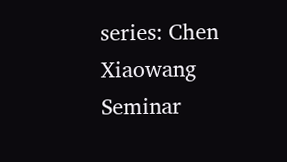series: Chen Xiaowang Seminar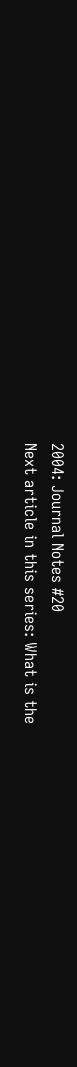2004: Journal Notes #20
Next article in this series: What is the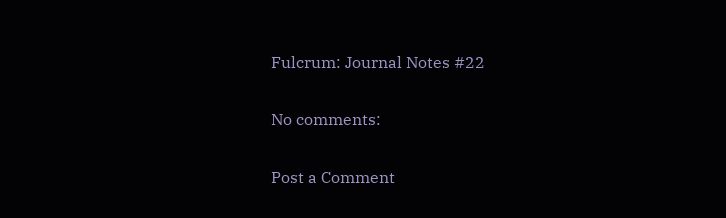Fulcrum: Journal Notes #22

No comments:

Post a Comment